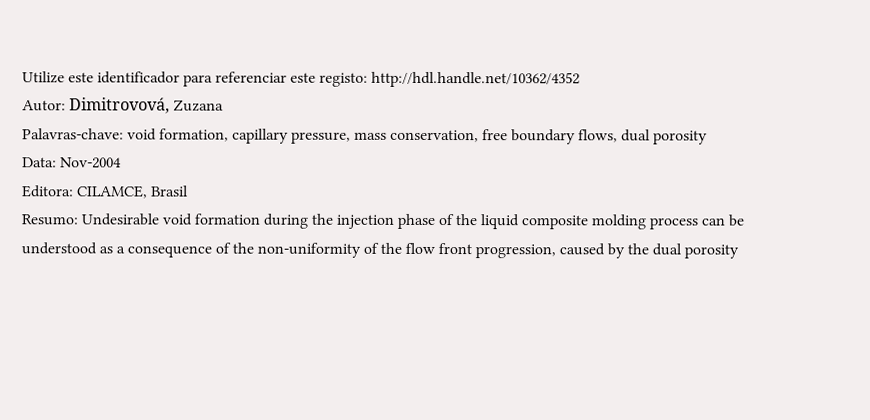Utilize este identificador para referenciar este registo: http://hdl.handle.net/10362/4352
Autor: Dimitrovová, Zuzana
Palavras-chave: void formation, capillary pressure, mass conservation, free boundary flows, dual porosity
Data: Nov-2004
Editora: CILAMCE, Brasil
Resumo: Undesirable void formation during the injection phase of the liquid composite molding process can be understood as a consequence of the non-uniformity of the flow front progression, caused by the dual porosity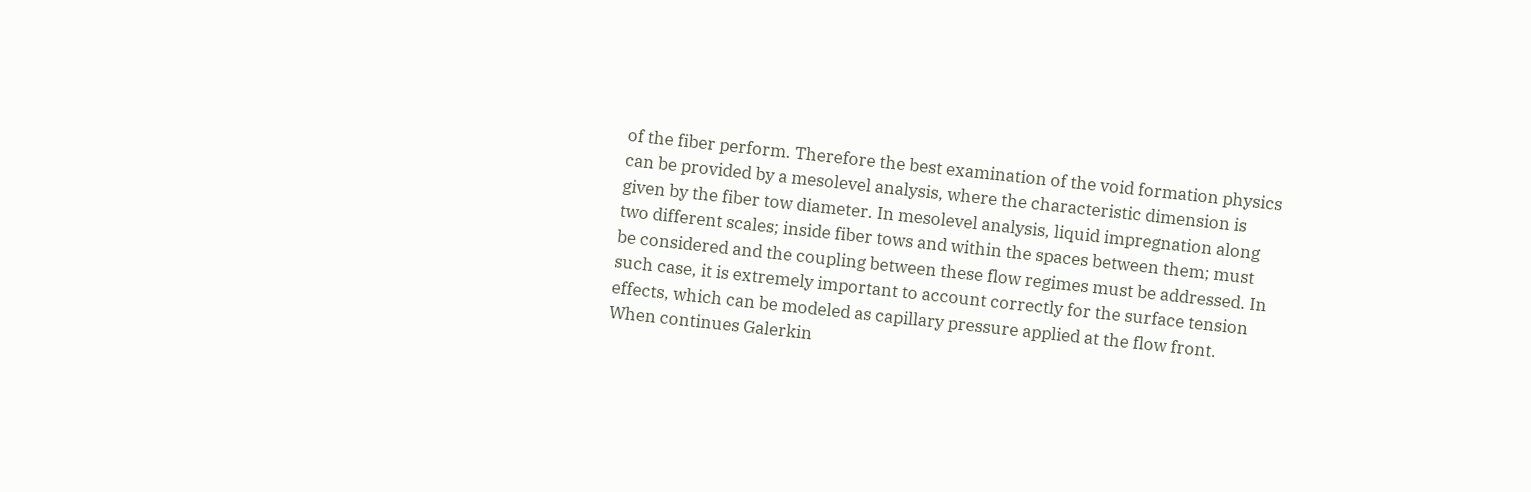of the fiber perform. Therefore the best examination of the void formation physics can be provided by a mesolevel analysis, where the characteristic dimension is given by the fiber tow diameter. In mesolevel analysis, liquid impregnation along two different scales; inside fiber tows and within the spaces between them; must be considered and the coupling between these flow regimes must be addressed. In such case, it is extremely important to account correctly for the surface tension effects, which can be modeled as capillary pressure applied at the flow front. When continues Galerkin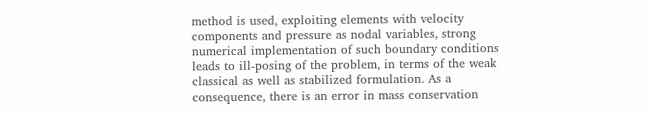method is used, exploiting elements with velocity components and pressure as nodal variables, strong numerical implementation of such boundary conditions leads to ill-posing of the problem, in terms of the weak classical as well as stabilized formulation. As a consequence, there is an error in mass conservation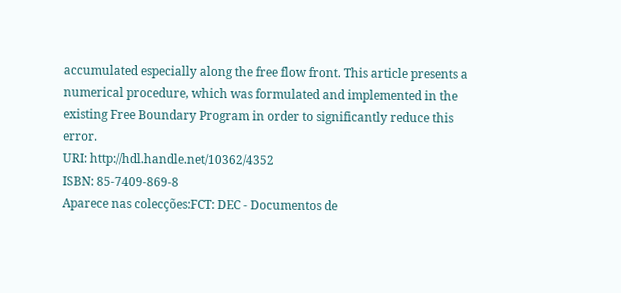accumulated especially along the free flow front. This article presents a numerical procedure, which was formulated and implemented in the existing Free Boundary Program in order to significantly reduce this error.
URI: http://hdl.handle.net/10362/4352
ISBN: 85-7409-869-8
Aparece nas colecções:FCT: DEC - Documentos de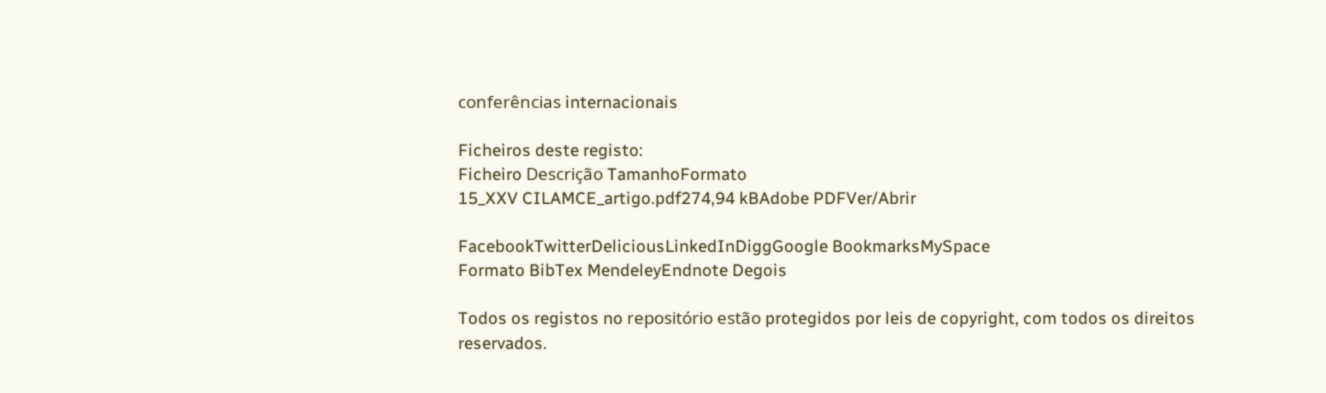conferências internacionais

Ficheiros deste registo:
Ficheiro Descrição TamanhoFormato
15_XXV CILAMCE_artigo.pdf274,94 kBAdobe PDFVer/Abrir

FacebookTwitterDeliciousLinkedInDiggGoogle BookmarksMySpace
Formato BibTex MendeleyEndnote Degois

Todos os registos no repositório estão protegidos por leis de copyright, com todos os direitos reservados.